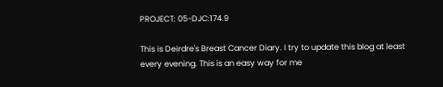PROJECT: 05-DJC:174.9

This is Deirdre's Breast Cancer Diary. I try to update this blog at least every evening. This is an easy way for me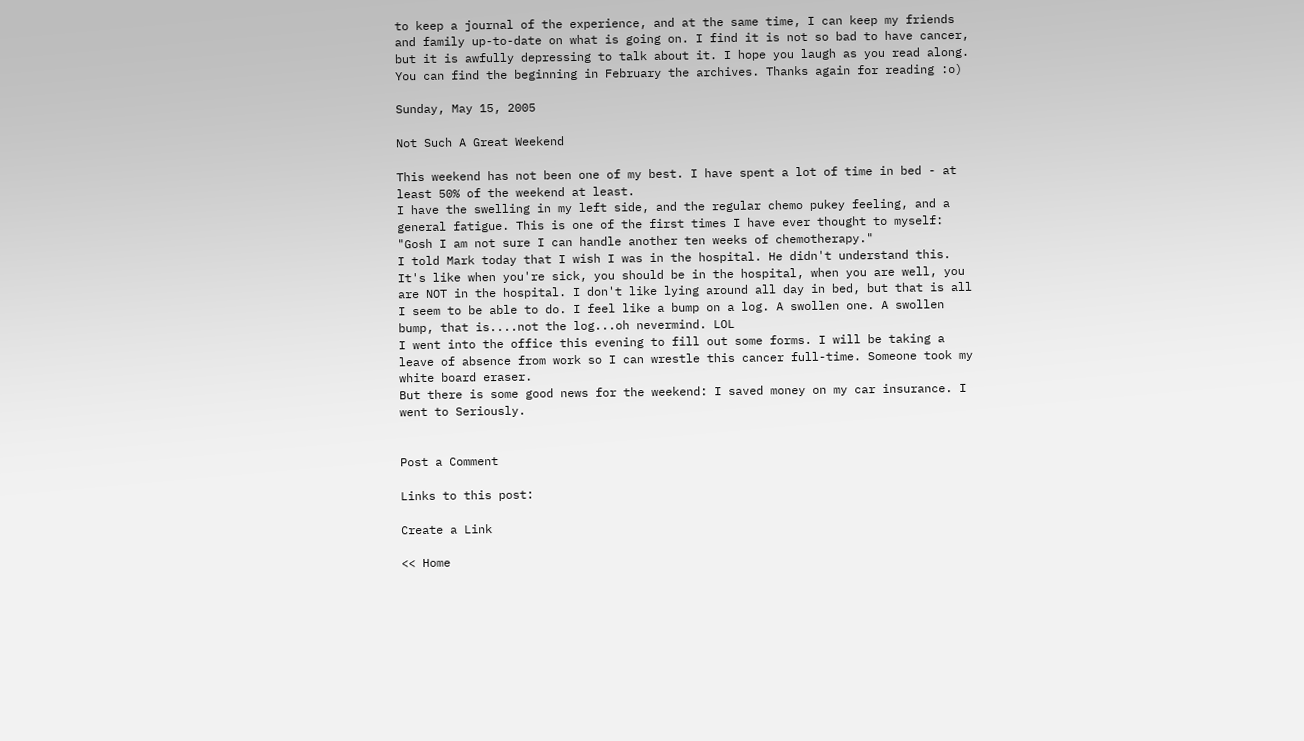to keep a journal of the experience, and at the same time, I can keep my friends and family up-to-date on what is going on. I find it is not so bad to have cancer, but it is awfully depressing to talk about it. I hope you laugh as you read along. You can find the beginning in February the archives. Thanks again for reading :o)

Sunday, May 15, 2005

Not Such A Great Weekend

This weekend has not been one of my best. I have spent a lot of time in bed - at least 50% of the weekend at least.
I have the swelling in my left side, and the regular chemo pukey feeling, and a general fatigue. This is one of the first times I have ever thought to myself: "Gosh I am not sure I can handle another ten weeks of chemotherapy."
I told Mark today that I wish I was in the hospital. He didn't understand this. It's like when you're sick, you should be in the hospital, when you are well, you are NOT in the hospital. I don't like lying around all day in bed, but that is all I seem to be able to do. I feel like a bump on a log. A swollen one. A swollen bump, that is....not the log...oh nevermind. LOL
I went into the office this evening to fill out some forms. I will be taking a leave of absence from work so I can wrestle this cancer full-time. Someone took my white board eraser.
But there is some good news for the weekend: I saved money on my car insurance. I went to Seriously.


Post a Comment

Links to this post:

Create a Link

<< Home